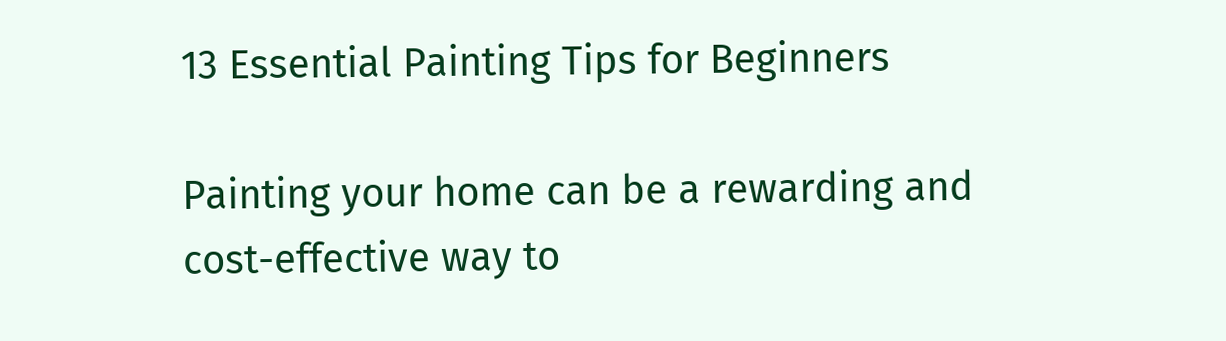13 Essential Painting Tips for Beginners

Painting your home can be a rewarding and cost-effective way to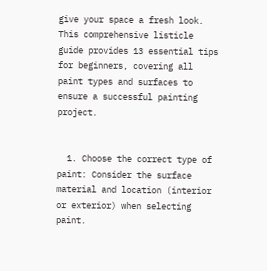give your space a fresh look. This comprehensive listicle guide provides 13 essential tips for beginners, covering all paint types and surfaces to ensure a successful painting project.


  1. Choose the correct type of paint: Consider the surface material and location (interior or exterior) when selecting paint.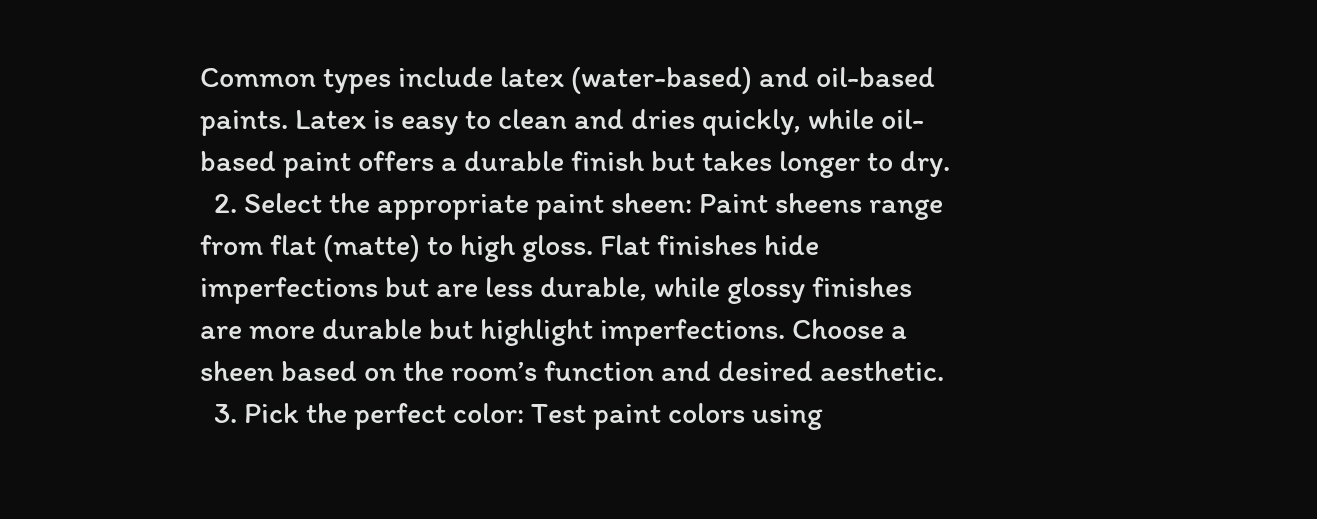Common types include latex (water-based) and oil-based paints. Latex is easy to clean and dries quickly, while oil-based paint offers a durable finish but takes longer to dry.
  2. Select the appropriate paint sheen: Paint sheens range from flat (matte) to high gloss. Flat finishes hide imperfections but are less durable, while glossy finishes are more durable but highlight imperfections. Choose a sheen based on the room’s function and desired aesthetic.
  3. Pick the perfect color: Test paint colors using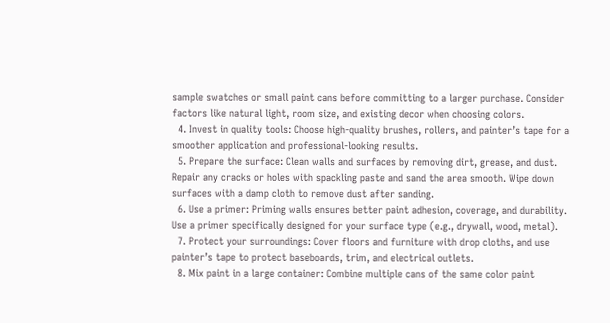sample swatches or small paint cans before committing to a larger purchase. Consider factors like natural light, room size, and existing decor when choosing colors.
  4. Invest in quality tools: Choose high-quality brushes, rollers, and painter’s tape for a smoother application and professional-looking results.
  5. Prepare the surface: Clean walls and surfaces by removing dirt, grease, and dust. Repair any cracks or holes with spackling paste and sand the area smooth. Wipe down surfaces with a damp cloth to remove dust after sanding.
  6. Use a primer: Priming walls ensures better paint adhesion, coverage, and durability. Use a primer specifically designed for your surface type (e.g., drywall, wood, metal).
  7. Protect your surroundings: Cover floors and furniture with drop cloths, and use painter’s tape to protect baseboards, trim, and electrical outlets.
  8. Mix paint in a large container: Combine multiple cans of the same color paint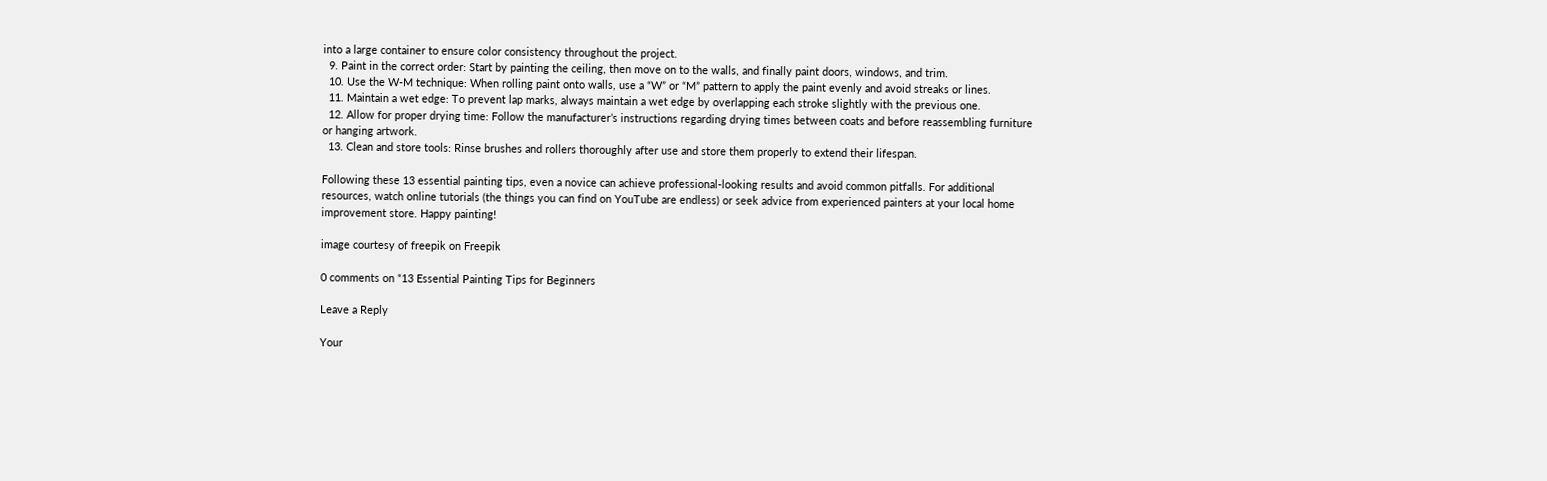into a large container to ensure color consistency throughout the project.
  9. Paint in the correct order: Start by painting the ceiling, then move on to the walls, and finally paint doors, windows, and trim.
  10. Use the W-M technique: When rolling paint onto walls, use a “W” or “M” pattern to apply the paint evenly and avoid streaks or lines.
  11. Maintain a wet edge: To prevent lap marks, always maintain a wet edge by overlapping each stroke slightly with the previous one.
  12. Allow for proper drying time: Follow the manufacturer’s instructions regarding drying times between coats and before reassembling furniture or hanging artwork.
  13. Clean and store tools: Rinse brushes and rollers thoroughly after use and store them properly to extend their lifespan.

Following these 13 essential painting tips, even a novice can achieve professional-looking results and avoid common pitfalls. For additional resources, watch online tutorials (the things you can find on YouTube are endless) or seek advice from experienced painters at your local home improvement store. Happy painting!

image courtesy of freepik on Freepik

0 comments on “13 Essential Painting Tips for Beginners

Leave a Reply

Your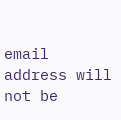email address will not be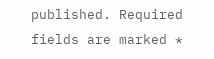published. Required fields are marked *